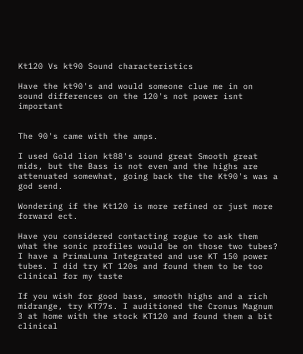Kt120 Vs kt90 Sound characteristics

Have the kt90's and would someone clue me in on sound differences on the 120's not power isnt important


The 90's came with the amps.

I used Gold lion kt88's sound great Smooth great mids, but the Bass is not even and the highs are attenuated somewhat, going back the the Kt90's was a god send.

Wondering if the Kt120 is more refined or just more forward ect.

Have you considered contacting rogue to ask them what the sonic profiles would be on those two tubes? I have a PrimaLuna Integrated and use KT 150 power tubes. I did try KT 120s and found them to be too clinical for my taste

If you wish for good bass, smooth highs and a rich midrange, try KT77s. I auditioned the Cronus Magnum 3 at home with the stock KT120 and found them a bit clinical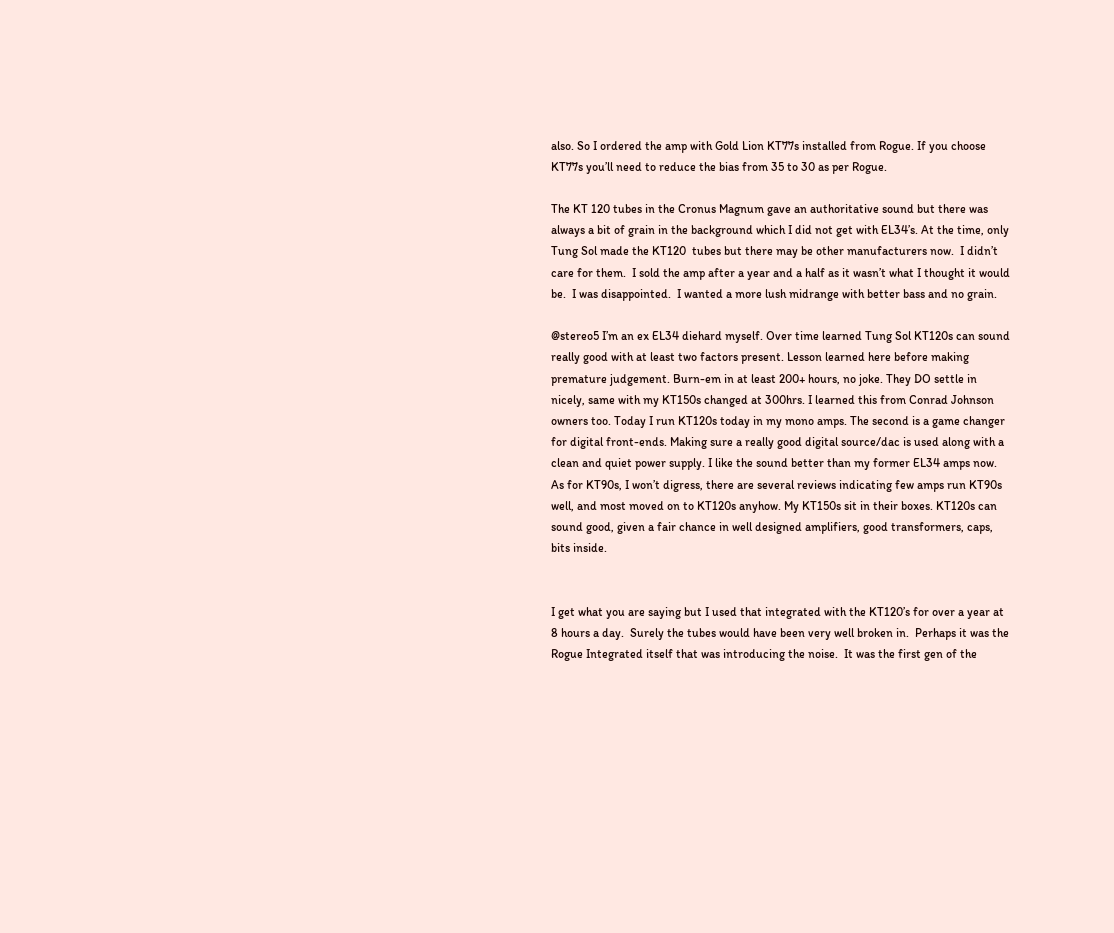also. So I ordered the amp with Gold Lion KT77s installed from Rogue. If you choose KT77s you’ll need to reduce the bias from 35 to 30 as per Rogue.

The KT 120 tubes in the Cronus Magnum gave an authoritative sound but there was always a bit of grain in the background which I did not get with EL34’s. At the time, only Tung Sol made the KT120  tubes but there may be other manufacturers now.  I didn’t care for them.  I sold the amp after a year and a half as it wasn’t what I thought it would be.  I was disappointed.  I wanted a more lush midrange with better bass and no grain.

@stereo5 I’m an ex EL34 diehard myself. Over time learned Tung Sol KT120s can sound really good with at least two factors present. Lesson learned here before making premature judgement. Burn-em in at least 200+ hours, no joke. They DO settle in nicely, same with my KT150s changed at 300hrs. I learned this from Conrad Johnson owners too. Today I run KT120s today in my mono amps. The second is a game changer for digital front-ends. Making sure a really good digital source/dac is used along with a clean and quiet power supply. I like the sound better than my former EL34 amps now. As for KT90s, I won’t digress, there are several reviews indicating few amps run KT90s well, and most moved on to KT120s anyhow. My KT150s sit in their boxes. KT120s can sound good, given a fair chance in well designed amplifiers, good transformers, caps, bits inside.


I get what you are saying but I used that integrated with the KT120’s for over a year at 8 hours a day.  Surely the tubes would have been very well broken in.  Perhaps it was the Rogue Integrated itself that was introducing the noise.  It was the first gen of the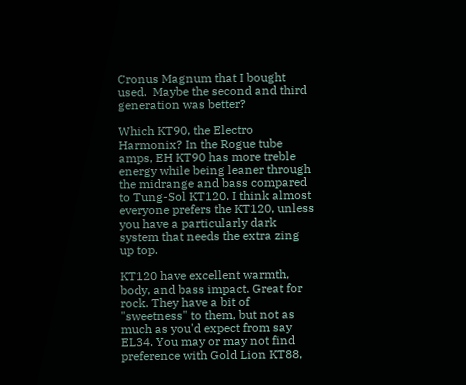Cronus Magnum that I bought used.  Maybe the second and third generation was better?

Which KT90, the Electro Harmonix? In the Rogue tube amps, EH KT90 has more treble energy while being leaner through the midrange and bass compared to Tung-Sol KT120. I think almost everyone prefers the KT120, unless you have a particularly dark system that needs the extra zing up top.

KT120 have excellent warmth, body, and bass impact. Great for rock. They have a bit of "sweetness" to them, but not as much as you'd expect from say EL34. You may or may not find preference with Gold Lion KT88,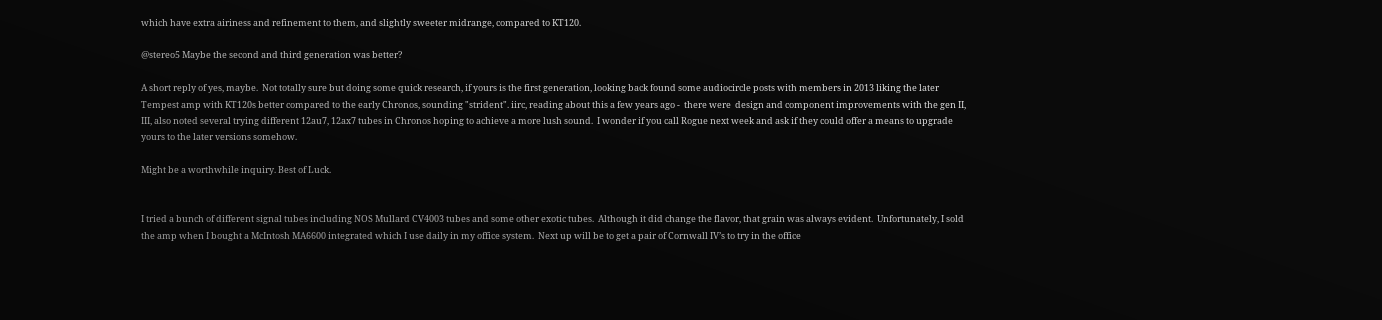which have extra airiness and refinement to them, and slightly sweeter midrange, compared to KT120.

@stereo5 Maybe the second and third generation was better?

A short reply of yes, maybe.  Not totally sure but doing some quick research, if yours is the first generation, looking back found some audiocircle posts with members in 2013 liking the later Tempest amp with KT120s better compared to the early Chronos, sounding "strident". iirc, reading about this a few years ago -  there were  design and component improvements with the gen II, III, also noted several trying different 12au7, 12ax7 tubes in Chronos hoping to achieve a more lush sound.  I wonder if you call Rogue next week and ask if they could offer a means to upgrade yours to the later versions somehow.

Might be a worthwhile inquiry. Best of Luck.


I tried a bunch of different signal tubes including NOS Mullard CV4003 tubes and some other exotic tubes.  Although it did change the flavor, that grain was always evident.  Unfortunately, I sold the amp when I bought a McIntosh MA6600 integrated which I use daily in my office system.  Next up will be to get a pair of Cornwall IV’s to try in the office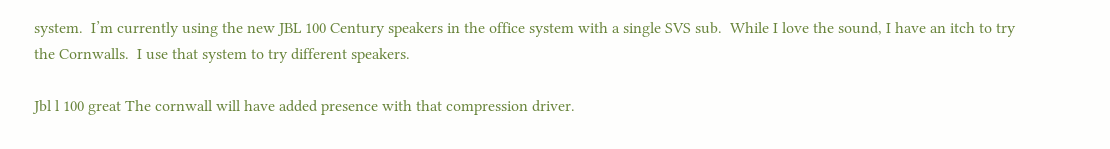system.  I’m currently using the new JBL 100 Century speakers in the office system with a single SVS sub.  While I love the sound, I have an itch to try the Cornwalls.  I use that system to try different speakers.

Jbl l 100 great The cornwall will have added presence with that compression driver.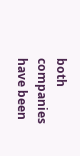both companies have been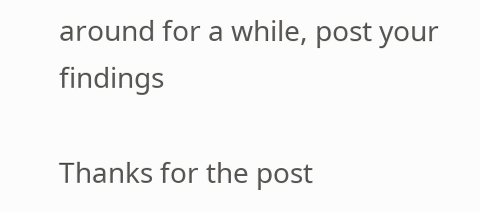around for a while, post your findings

Thanks for the post